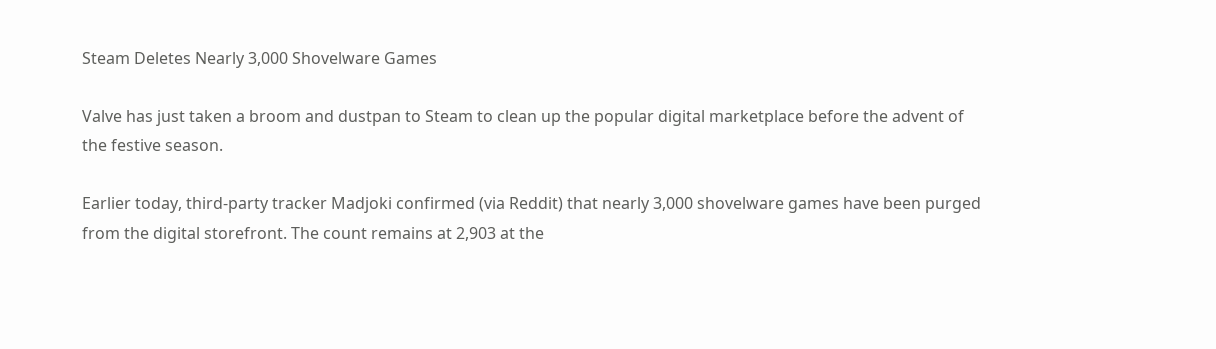Steam Deletes Nearly 3,000 Shovelware Games

Valve has just taken a broom and dustpan to Steam to clean up the popular digital marketplace before the advent of the festive season.

Earlier today, third-party tracker Madjoki confirmed (via Reddit) that nearly 3,000 shovelware games have been purged from the digital storefront. The count remains at 2,903 at the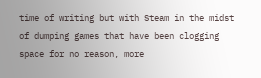time of writing but with Steam in the midst of dumping games that have been clogging space for no reason, more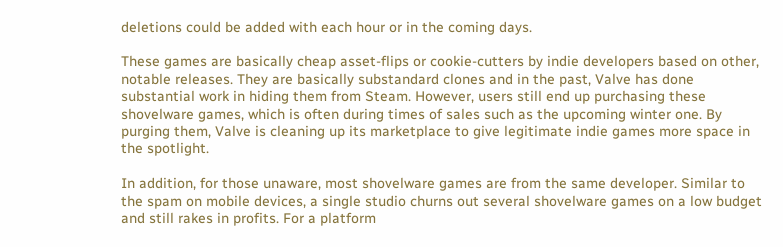deletions could be added with each hour or in the coming days.

These games are basically cheap asset-flips or cookie-cutters by indie developers based on other, notable releases. They are basically substandard clones and in the past, Valve has done substantial work in hiding them from Steam. However, users still end up purchasing these shovelware games, which is often during times of sales such as the upcoming winter one. By purging them, Valve is cleaning up its marketplace to give legitimate indie games more space in the spotlight.

In addition, for those unaware, most shovelware games are from the same developer. Similar to the spam on mobile devices, a single studio churns out several shovelware games on a low budget and still rakes in profits. For a platform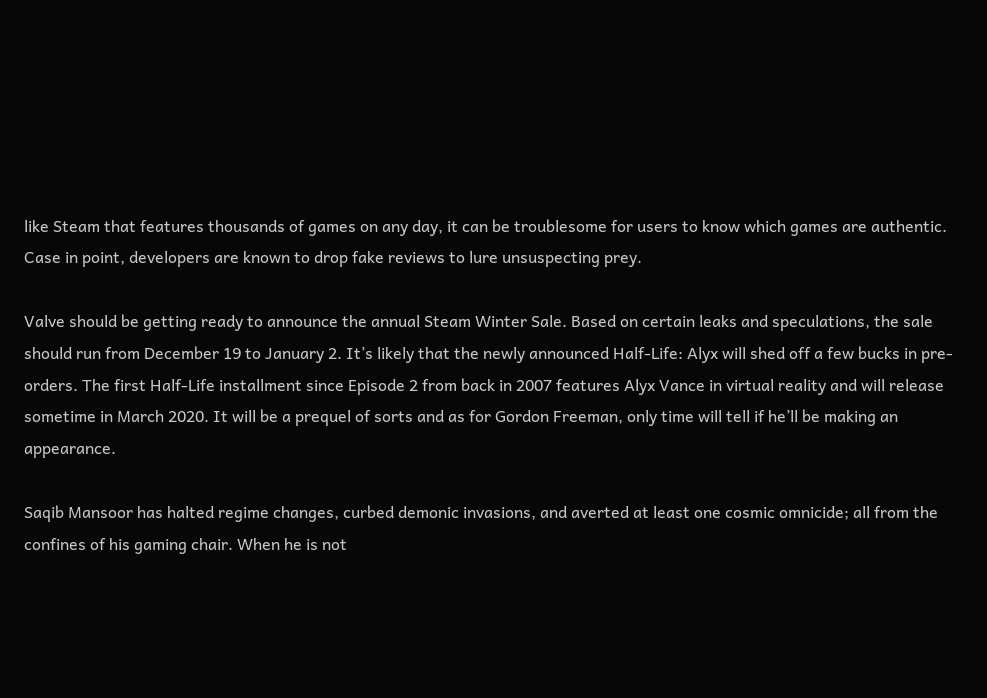like Steam that features thousands of games on any day, it can be troublesome for users to know which games are authentic. Case in point, developers are known to drop fake reviews to lure unsuspecting prey.

Valve should be getting ready to announce the annual Steam Winter Sale. Based on certain leaks and speculations, the sale should run from December 19 to January 2. It’s likely that the newly announced Half-Life: Alyx will shed off a few bucks in pre-orders. The first Half-Life installment since Episode 2 from back in 2007 features Alyx Vance in virtual reality and will release sometime in March 2020. It will be a prequel of sorts and as for Gordon Freeman, only time will tell if he’ll be making an appearance.

Saqib Mansoor has halted regime changes, curbed demonic invasions, and averted at least one cosmic omnicide; all from the confines of his gaming chair. When he is not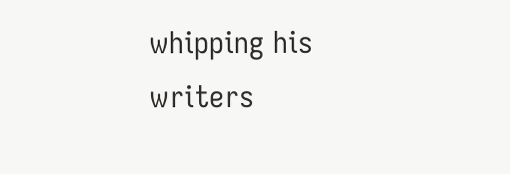whipping his writers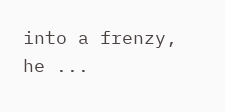into a frenzy, he ...